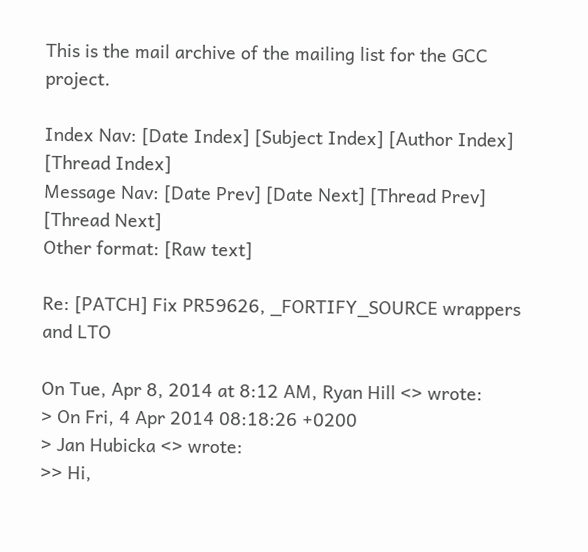This is the mail archive of the mailing list for the GCC project.

Index Nav: [Date Index] [Subject Index] [Author Index] [Thread Index]
Message Nav: [Date Prev] [Date Next] [Thread Prev] [Thread Next]
Other format: [Raw text]

Re: [PATCH] Fix PR59626, _FORTIFY_SOURCE wrappers and LTO

On Tue, Apr 8, 2014 at 8:12 AM, Ryan Hill <> wrote:
> On Fri, 4 Apr 2014 08:18:26 +0200
> Jan Hubicka <> wrote:
>> Hi,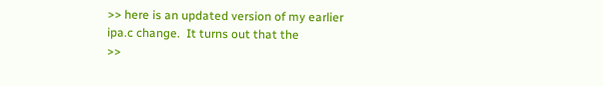>> here is an updated version of my earlier ipa.c change.  It turns out that the
>>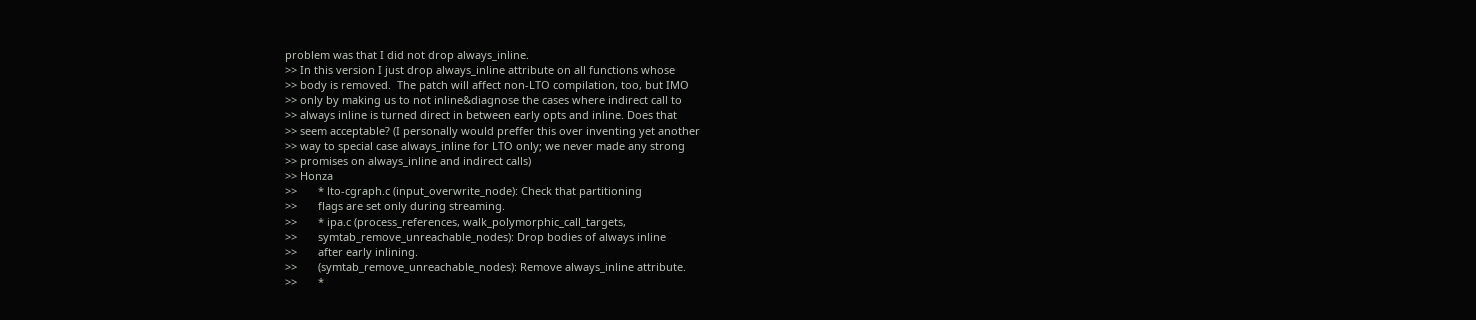problem was that I did not drop always_inline.
>> In this version I just drop always_inline attribute on all functions whose
>> body is removed.  The patch will affect non-LTO compilation, too, but IMO
>> only by making us to not inline&diagnose the cases where indirect call to
>> always inline is turned direct in between early opts and inline. Does that
>> seem acceptable? (I personally would preffer this over inventing yet another
>> way to special case always_inline for LTO only; we never made any strong
>> promises on always_inline and indirect calls)
>> Honza
>>       * lto-cgraph.c (input_overwrite_node): Check that partitioning
>>       flags are set only during streaming.
>>       * ipa.c (process_references, walk_polymorphic_call_targets,
>>       symtab_remove_unreachable_nodes): Drop bodies of always inline
>>       after early inlining.
>>       (symtab_remove_unreachable_nodes): Remove always_inline attribute.
>>       *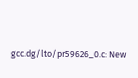gcc.dg/lto/pr59626_0.c: New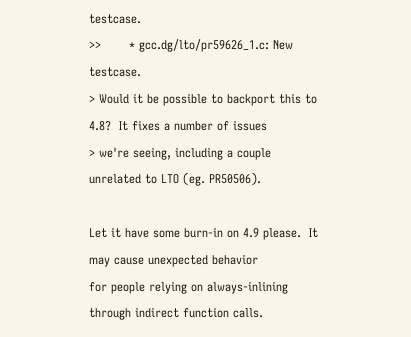testcase.
>>       * gcc.dg/lto/pr59626_1.c: New testcase.
> Would it be possible to backport this to 4.8?  It fixes a number of issues
> we're seeing, including a couple unrelated to LTO (eg. PR50506).

Let it have some burn-in on 4.9 please.  It may cause unexpected behavior
for people relying on always-inlining through indirect function calls.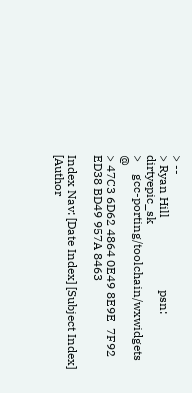> --
> Ryan Hill                        psn: dirtyepic_sk
>    gcc-porting/toolchain/wxwidgets @
> 47C3 6D62 4864 0E49 8E9E  7F92 ED38 BD49 957A 8463

Index Nav: [Date Index] [Subject Index] [Author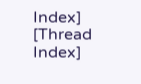Index] [Thread Index]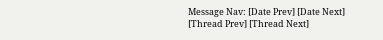Message Nav: [Date Prev] [Date Next] [Thread Prev] [Thread Next]